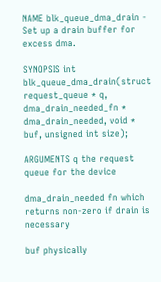NAME blk_queue_dma_drain - Set up a drain buffer for excess dma.

SYNOPSIS int blk_queue_dma_drain(struct request_queue * q, dma_drain_needed_fn * dma_drain_needed, void * buf, unsigned int size);

ARGUMENTS q the request queue for the device

dma_drain_needed fn which returns non-zero if drain is necessary

buf physically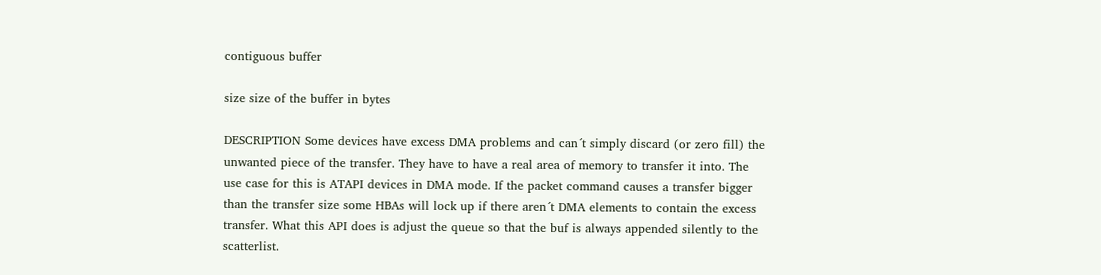contiguous buffer

size size of the buffer in bytes

DESCRIPTION Some devices have excess DMA problems and can´t simply discard (or zero fill) the unwanted piece of the transfer. They have to have a real area of memory to transfer it into. The use case for this is ATAPI devices in DMA mode. If the packet command causes a transfer bigger than the transfer size some HBAs will lock up if there aren´t DMA elements to contain the excess transfer. What this API does is adjust the queue so that the buf is always appended silently to the scatterlist.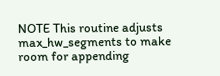NOTE This routine adjusts max_hw_segments to make room for appending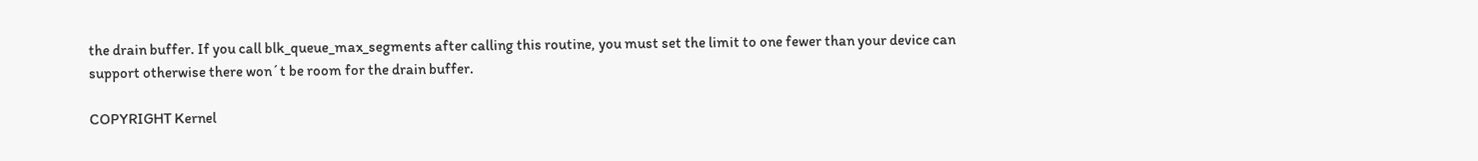the drain buffer. If you call blk_queue_max_segments after calling this routine, you must set the limit to one fewer than your device can support otherwise there won´t be room for the drain buffer.

COPYRIGHT Kernel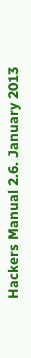Hackers Manual 2.6. January 2013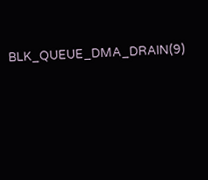BLK_QUEUE_DMA_DRAIN(9)